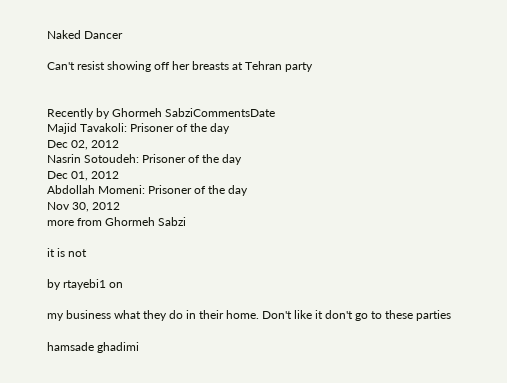Naked Dancer

Can't resist showing off her breasts at Tehran party


Recently by Ghormeh SabziCommentsDate
Majid Tavakoli: Prisoner of the day
Dec 02, 2012
Nasrin Sotoudeh: Prisoner of the day
Dec 01, 2012
Abdollah Momeni: Prisoner of the day
Nov 30, 2012
more from Ghormeh Sabzi

it is not

by rtayebi1 on

my business what they do in their home. Don't like it don't go to these parties

hamsade ghadimi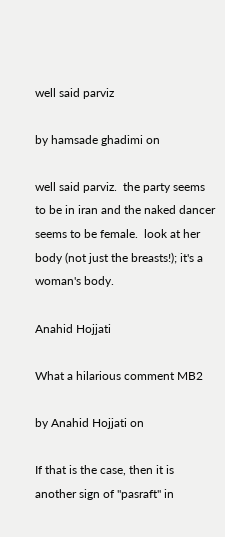well said parviz

by hamsade ghadimi on

well said parviz.  the party seems to be in iran and the naked dancer seems to be female.  look at her body (not just the breasts!); it's a woman's body.

Anahid Hojjati

What a hilarious comment MB2

by Anahid Hojjati on

If that is the case, then it is another sign of "pasraft" in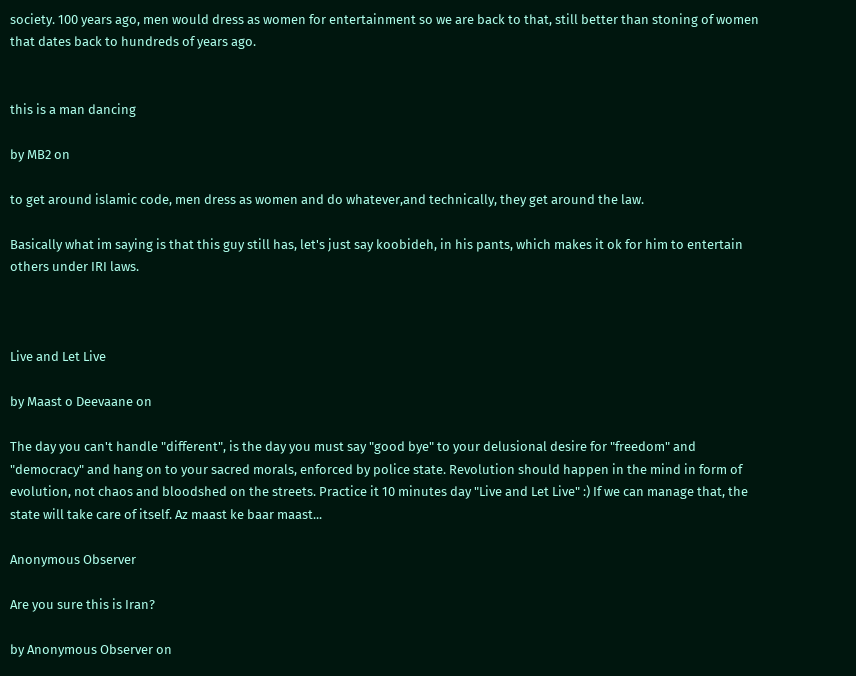society. 100 years ago, men would dress as women for entertainment so we are back to that, still better than stoning of women that dates back to hundreds of years ago.


this is a man dancing

by MB2 on

to get around islamic code, men dress as women and do whatever,and technically, they get around the law.

Basically what im saying is that this guy still has, let's just say koobideh, in his pants, which makes it ok for him to entertain others under IRI laws.



Live and Let Live

by Maast o Deevaane on

The day you can't handle "different", is the day you must say "good bye" to your delusional desire for "freedom" and "democracy" and hang on to your sacred morals, enforced by police state. Revolution should happen in the mind in form of evolution, not chaos and bloodshed on the streets. Practice it 10 minutes day "Live and Let Live" :) If we can manage that, the state will take care of itself. Az maast ke baar maast...

Anonymous Observer

Are you sure this is Iran?

by Anonymous Observer on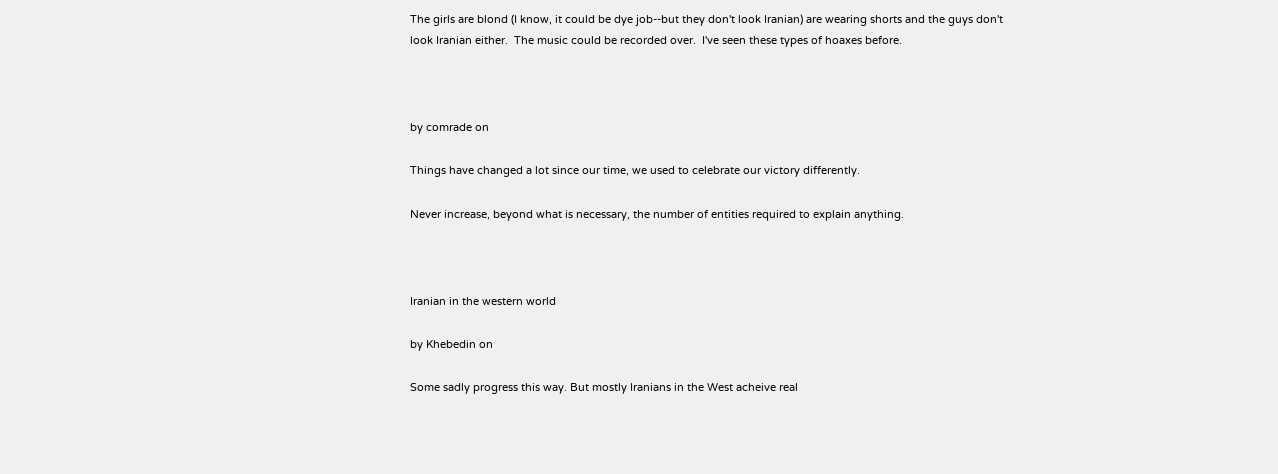The girls are blond (I know, it could be dye job--but they don't look Iranian) are wearing shorts and the guys don't look Iranian either.  The music could be recorded over.  I've seen these types of hoaxes before.



by comrade on

Things have changed a lot since our time, we used to celebrate our victory differently.

Never increase, beyond what is necessary, the number of entities required to explain anything.



Iranian in the western world

by Khebedin on

Some sadly progress this way. But mostly Iranians in the West acheive real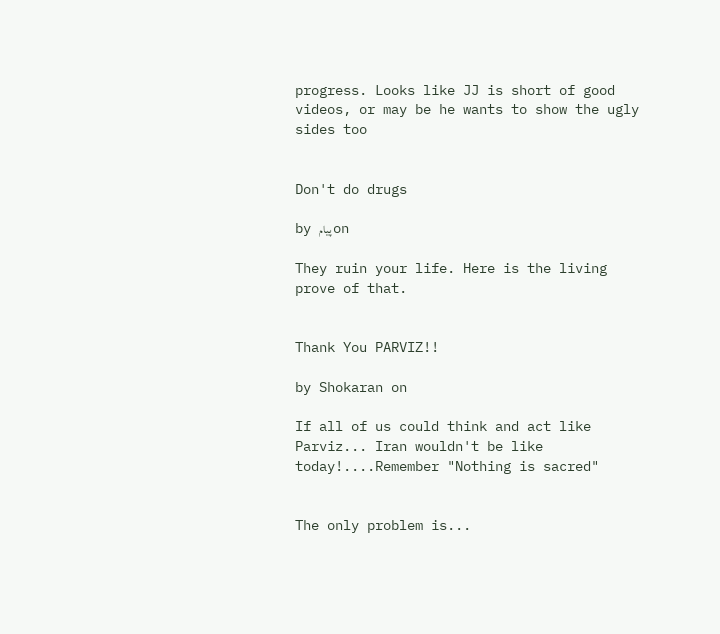progress. Looks like JJ is short of good videos, or may be he wants to show the ugly sides too


Don't do drugs

by پیام on

They ruin your life. Here is the living prove of that.


Thank You PARVIZ!!

by Shokaran on

If all of us could think and act like Parviz... Iran wouldn't be like today!....Remember "Nothing is sacred"


The only problem is...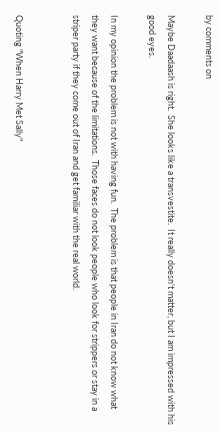by comments on

Maybe Daadaash is right.  She looks like a transvestite.  It really doesn't matter, but I am impressed with his good eyes.

In my opinion the problem is not with having fun.  The problem is that people in Iran do not know what they want because of the limitations.  Those faces do not look people who look for strippers or stay in a striper party if they come out of Iran and get familiar with the real world.


Quoting "When Harry Met Sally"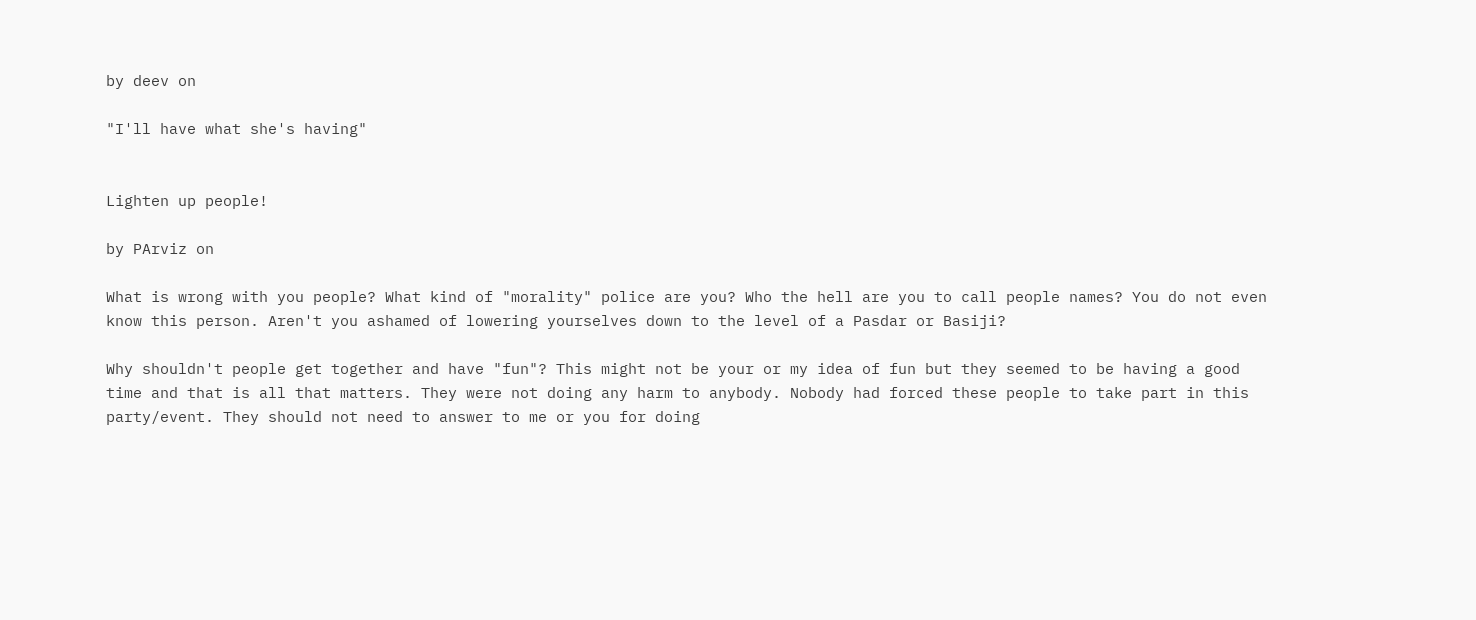by deev on

"I'll have what she's having"


Lighten up people!

by PArviz on

What is wrong with you people? What kind of "morality" police are you? Who the hell are you to call people names? You do not even know this person. Aren't you ashamed of lowering yourselves down to the level of a Pasdar or Basiji?

Why shouldn't people get together and have "fun"? This might not be your or my idea of fun but they seemed to be having a good time and that is all that matters. They were not doing any harm to anybody. Nobody had forced these people to take part in this party/event. They should not need to answer to me or you for doing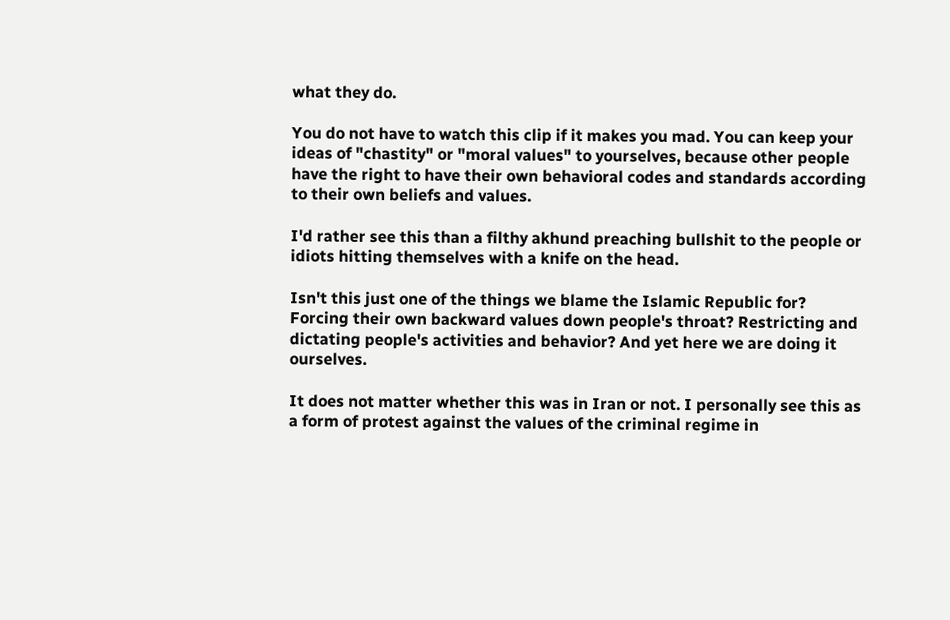what they do.

You do not have to watch this clip if it makes you mad. You can keep your ideas of "chastity" or "moral values" to yourselves, because other people have the right to have their own behavioral codes and standards according to their own beliefs and values.

I'd rather see this than a filthy akhund preaching bullshit to the people or idiots hitting themselves with a knife on the head.

Isn't this just one of the things we blame the Islamic Republic for? Forcing their own backward values down people's throat? Restricting and dictating people's activities and behavior? And yet here we are doing it ourselves.

It does not matter whether this was in Iran or not. I personally see this as a form of protest against the values of the criminal regime in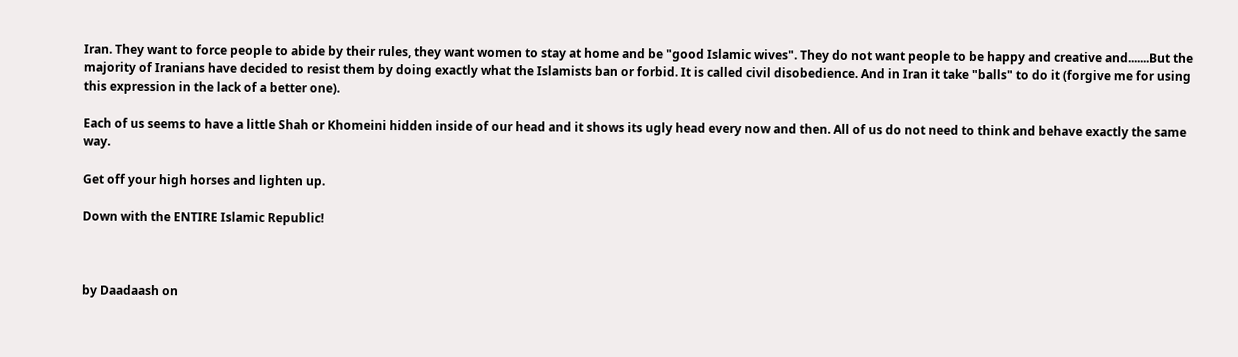Iran. They want to force people to abide by their rules, they want women to stay at home and be "good Islamic wives". They do not want people to be happy and creative and.......But the majority of Iranians have decided to resist them by doing exactly what the Islamists ban or forbid. It is called civil disobedience. And in Iran it take "balls" to do it (forgive me for using this expression in the lack of a better one).

Each of us seems to have a little Shah or Khomeini hidden inside of our head and it shows its ugly head every now and then. All of us do not need to think and behave exactly the same way.

Get off your high horses and lighten up.

Down with the ENTIRE Islamic Republic!



by Daadaash on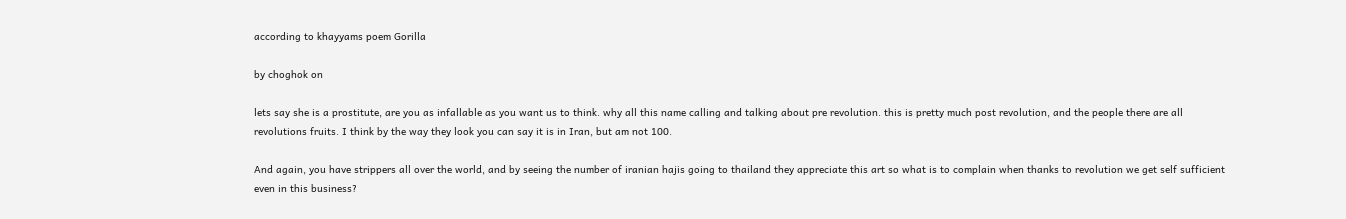according to khayyams poem Gorilla

by choghok on

lets say she is a prostitute, are you as infallable as you want us to think. why all this name calling and talking about pre revolution. this is pretty much post revolution, and the people there are all revolutions fruits. I think by the way they look you can say it is in Iran, but am not 100.

And again, you have strippers all over the world, and by seeing the number of iranian hajis going to thailand they appreciate this art so what is to complain when thanks to revolution we get self sufficient even in this business?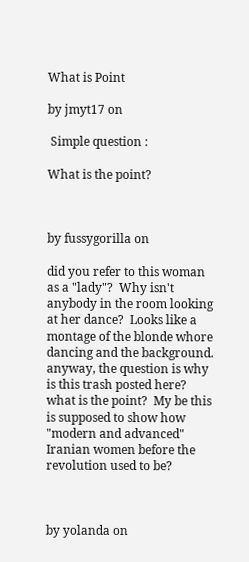What is Point

by jmyt17 on

 Simple question :

What is the point?



by fussygorilla on

did you refer to this woman as a "lady"?  Why isn't anybody in the room looking at her dance?  Looks like a montage of the blonde whore dancing and the background.  anyway, the question is why is this trash posted here? what is the point?  My be this is supposed to show how "modern and advanced" Iranian women before the revolution used to be?



by yolanda on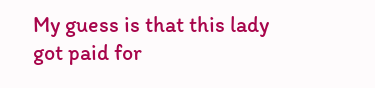My guess is that this lady got paid for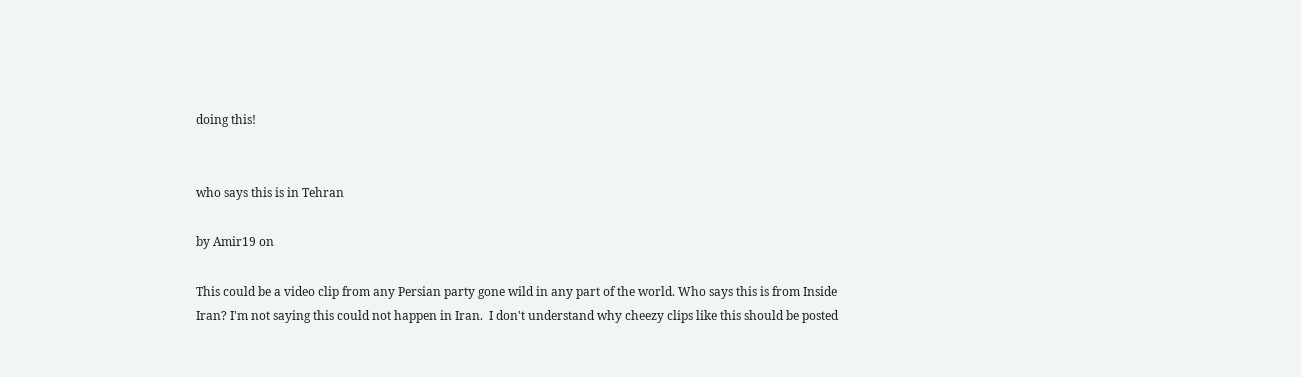doing this!


who says this is in Tehran

by Amir19 on

This could be a video clip from any Persian party gone wild in any part of the world. Who says this is from Inside Iran? I'm not saying this could not happen in Iran.  I don't understand why cheezy clips like this should be posted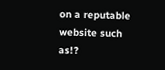on a reputable website such as!?